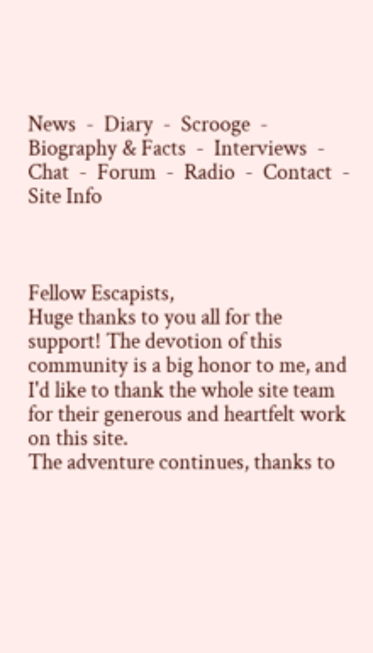News  -  Diary  -  Scrooge  -  Biography & Facts  -  Interviews  -  Chat  -  Forum  -  Radio  -  Contact  -  Site Info



Fellow Escapists,
Huge thanks to you all for the support! The devotion of this community is a big honor to me, and I'd like to thank the whole site team for their generous and heartfelt work on this site.
The adventure continues, thanks to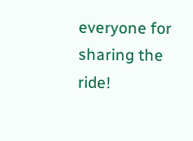everyone for sharing the ride!